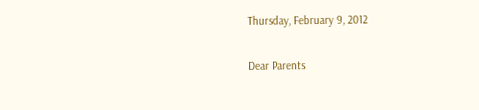Thursday, February 9, 2012

Dear Parents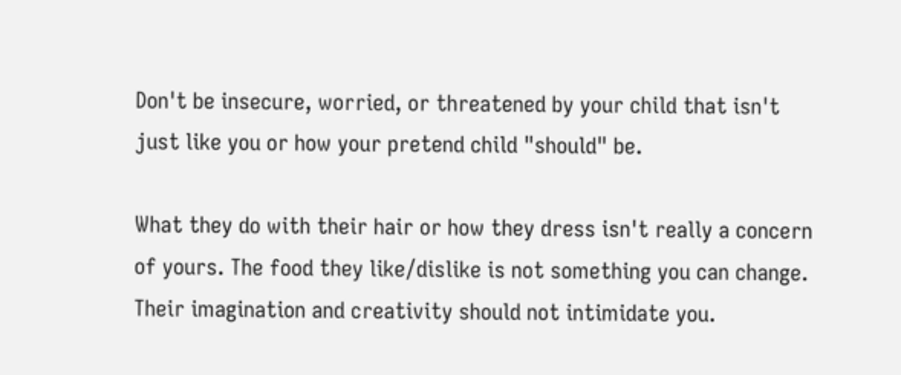Don't be insecure, worried, or threatened by your child that isn't just like you or how your pretend child "should" be.

What they do with their hair or how they dress isn't really a concern of yours. The food they like/dislike is not something you can change. Their imagination and creativity should not intimidate you.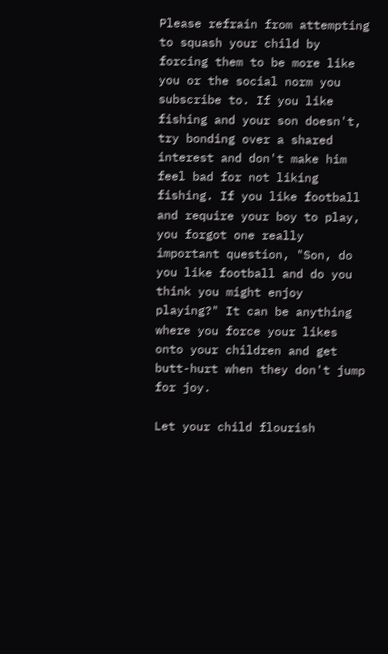Please refrain from attempting to squash your child by forcing them to be more like you or the social norm you subscribe to. If you like fishing and your son doesn't, try bonding over a shared interest and don't make him feel bad for not liking fishing. If you like football and require your boy to play, you forgot one really important question, "Son, do you like football and do you think you might enjoy playing?" It can be anything where you force your likes onto your children and get butt-hurt when they don't jump for joy.

Let your child flourish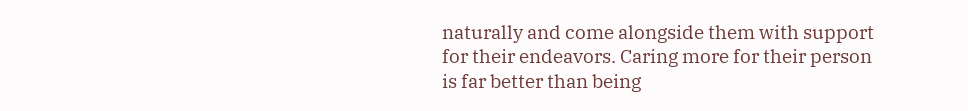naturally and come alongside them with support for their endeavors. Caring more for their person is far better than being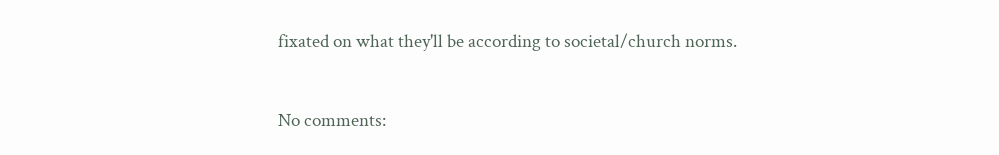fixated on what they'll be according to societal/church norms.


No comments: